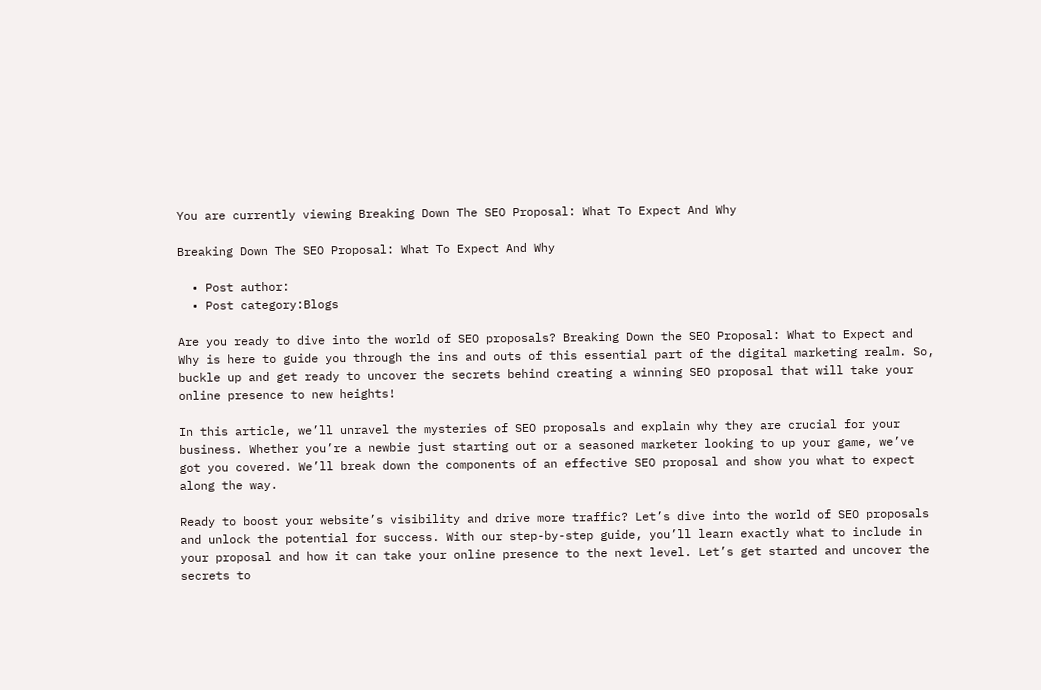You are currently viewing Breaking Down The SEO Proposal: What To Expect And Why

Breaking Down The SEO Proposal: What To Expect And Why

  • Post author:
  • Post category:Blogs

Are you ready to dive into the world of SEO proposals? Breaking Down the SEO Proposal: What to Expect and Why is here to guide you through the ins and outs of this essential part of the digital marketing realm. So, buckle up and get ready to uncover the secrets behind creating a winning SEO proposal that will take your online presence to new heights!

In this article, we’ll unravel the mysteries of SEO proposals and explain why they are crucial for your business. Whether you’re a newbie just starting out or a seasoned marketer looking to up your game, we’ve got you covered. We’ll break down the components of an effective SEO proposal and show you what to expect along the way.

Ready to boost your website’s visibility and drive more traffic? Let’s dive into the world of SEO proposals and unlock the potential for success. With our step-by-step guide, you’ll learn exactly what to include in your proposal and how it can take your online presence to the next level. Let’s get started and uncover the secrets to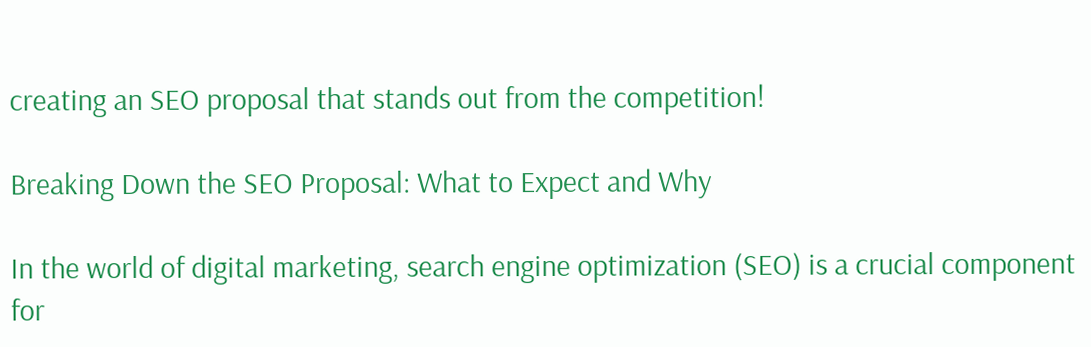creating an SEO proposal that stands out from the competition!

Breaking Down the SEO Proposal: What to Expect and Why

In the world of digital marketing, search engine optimization (SEO) is a crucial component for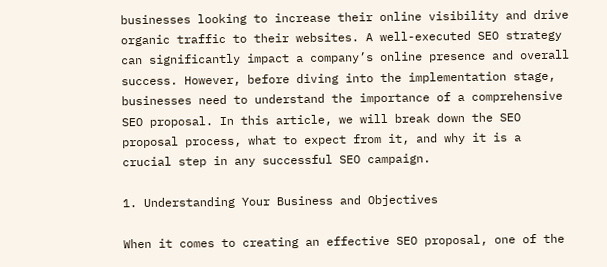businesses looking to increase their online visibility and drive organic traffic to their websites. A well-executed SEO strategy can significantly impact a company’s online presence and overall success. However, before diving into the implementation stage, businesses need to understand the importance of a comprehensive SEO proposal. In this article, we will break down the SEO proposal process, what to expect from it, and why it is a crucial step in any successful SEO campaign.

1. Understanding Your Business and Objectives

When it comes to creating an effective SEO proposal, one of the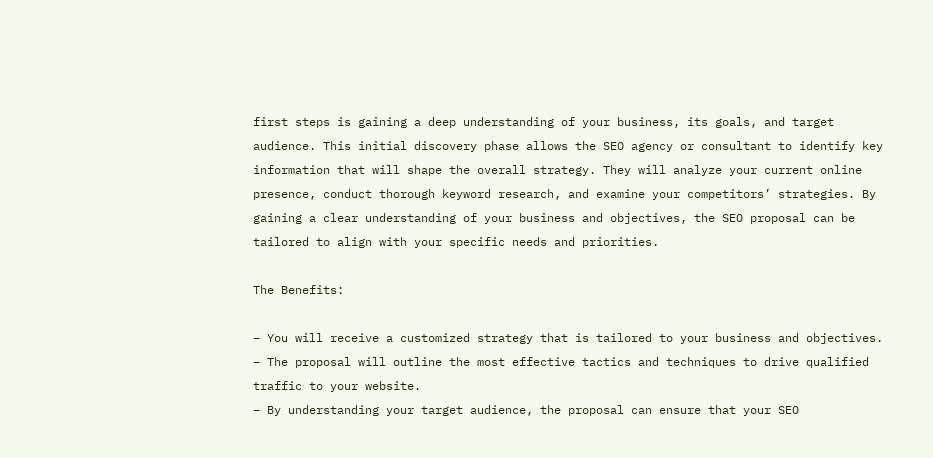first steps is gaining a deep understanding of your business, its goals, and target audience. This initial discovery phase allows the SEO agency or consultant to identify key information that will shape the overall strategy. They will analyze your current online presence, conduct thorough keyword research, and examine your competitors’ strategies. By gaining a clear understanding of your business and objectives, the SEO proposal can be tailored to align with your specific needs and priorities.

The Benefits:

– You will receive a customized strategy that is tailored to your business and objectives.
– The proposal will outline the most effective tactics and techniques to drive qualified traffic to your website.
– By understanding your target audience, the proposal can ensure that your SEO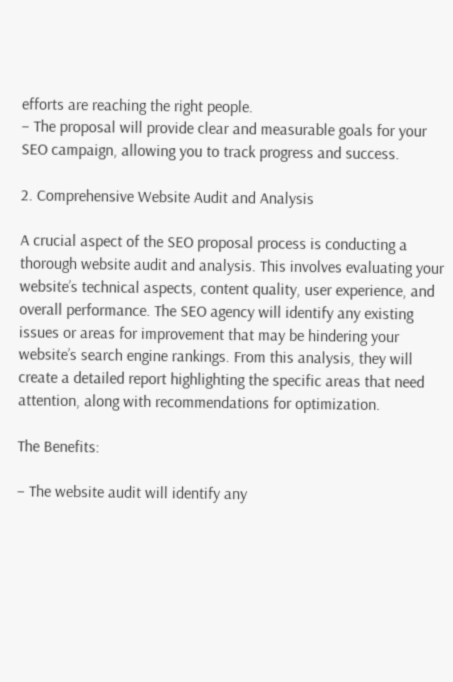efforts are reaching the right people.
– The proposal will provide clear and measurable goals for your SEO campaign, allowing you to track progress and success.

2. Comprehensive Website Audit and Analysis

A crucial aspect of the SEO proposal process is conducting a thorough website audit and analysis. This involves evaluating your website’s technical aspects, content quality, user experience, and overall performance. The SEO agency will identify any existing issues or areas for improvement that may be hindering your website’s search engine rankings. From this analysis, they will create a detailed report highlighting the specific areas that need attention, along with recommendations for optimization.

The Benefits:

– The website audit will identify any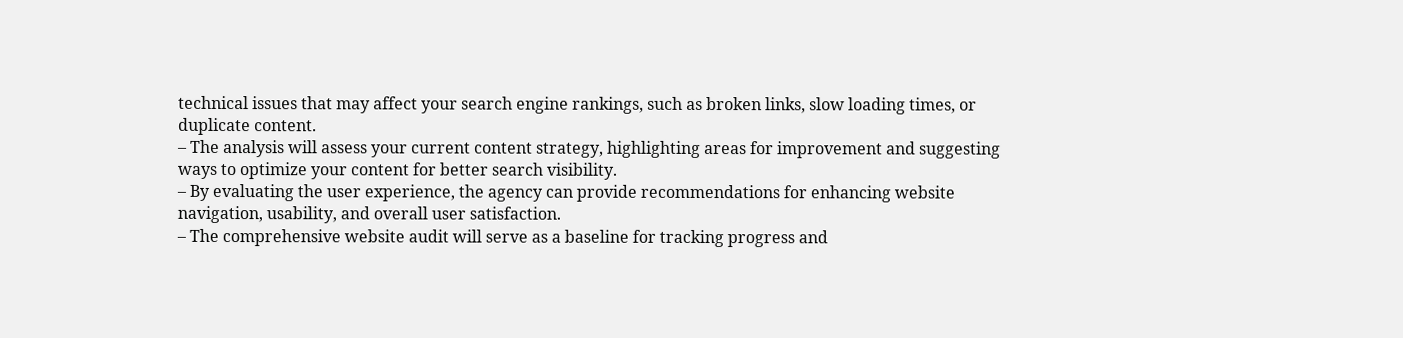technical issues that may affect your search engine rankings, such as broken links, slow loading times, or duplicate content.
– The analysis will assess your current content strategy, highlighting areas for improvement and suggesting ways to optimize your content for better search visibility.
– By evaluating the user experience, the agency can provide recommendations for enhancing website navigation, usability, and overall user satisfaction.
– The comprehensive website audit will serve as a baseline for tracking progress and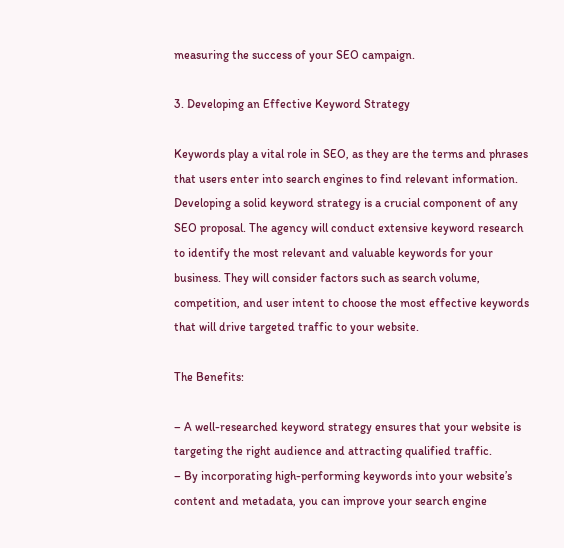measuring the success of your SEO campaign.

3. Developing an Effective Keyword Strategy

Keywords play a vital role in SEO, as they are the terms and phrases that users enter into search engines to find relevant information. Developing a solid keyword strategy is a crucial component of any SEO proposal. The agency will conduct extensive keyword research to identify the most relevant and valuable keywords for your business. They will consider factors such as search volume, competition, and user intent to choose the most effective keywords that will drive targeted traffic to your website.

The Benefits:

– A well-researched keyword strategy ensures that your website is targeting the right audience and attracting qualified traffic.
– By incorporating high-performing keywords into your website’s content and metadata, you can improve your search engine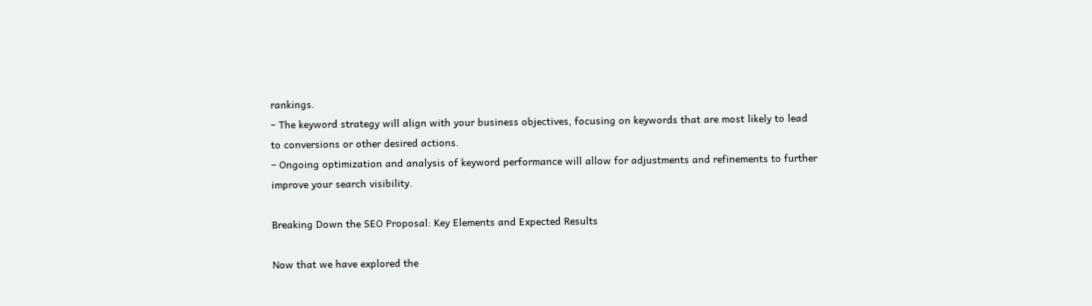rankings.
– The keyword strategy will align with your business objectives, focusing on keywords that are most likely to lead to conversions or other desired actions.
– Ongoing optimization and analysis of keyword performance will allow for adjustments and refinements to further improve your search visibility.

Breaking Down the SEO Proposal: Key Elements and Expected Results

Now that we have explored the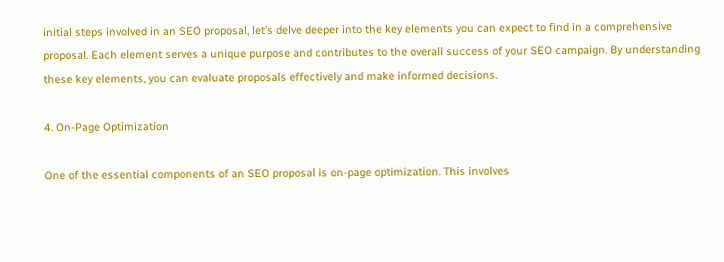initial steps involved in an SEO proposal, let’s delve deeper into the key elements you can expect to find in a comprehensive proposal. Each element serves a unique purpose and contributes to the overall success of your SEO campaign. By understanding these key elements, you can evaluate proposals effectively and make informed decisions.

4. On-Page Optimization

One of the essential components of an SEO proposal is on-page optimization. This involves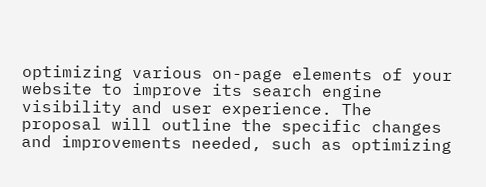optimizing various on-page elements of your website to improve its search engine visibility and user experience. The proposal will outline the specific changes and improvements needed, such as optimizing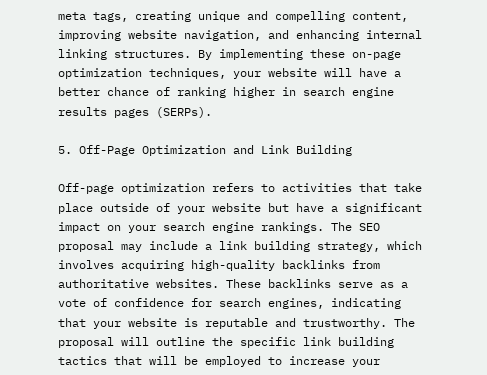meta tags, creating unique and compelling content, improving website navigation, and enhancing internal linking structures. By implementing these on-page optimization techniques, your website will have a better chance of ranking higher in search engine results pages (SERPs).

5. Off-Page Optimization and Link Building

Off-page optimization refers to activities that take place outside of your website but have a significant impact on your search engine rankings. The SEO proposal may include a link building strategy, which involves acquiring high-quality backlinks from authoritative websites. These backlinks serve as a vote of confidence for search engines, indicating that your website is reputable and trustworthy. The proposal will outline the specific link building tactics that will be employed to increase your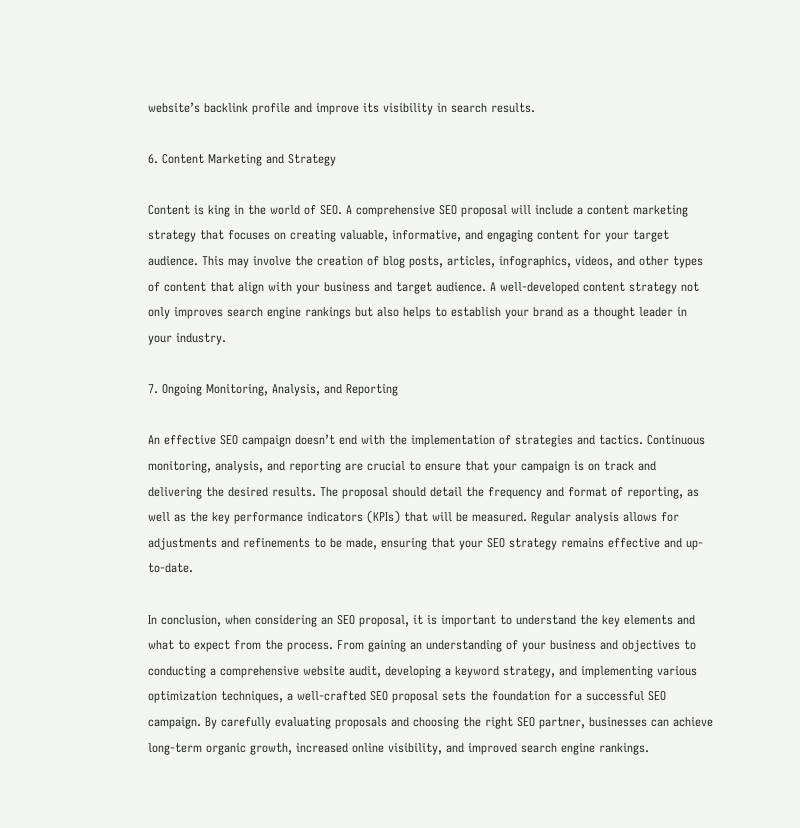website’s backlink profile and improve its visibility in search results.

6. Content Marketing and Strategy

Content is king in the world of SEO. A comprehensive SEO proposal will include a content marketing strategy that focuses on creating valuable, informative, and engaging content for your target audience. This may involve the creation of blog posts, articles, infographics, videos, and other types of content that align with your business and target audience. A well-developed content strategy not only improves search engine rankings but also helps to establish your brand as a thought leader in your industry.

7. Ongoing Monitoring, Analysis, and Reporting

An effective SEO campaign doesn’t end with the implementation of strategies and tactics. Continuous monitoring, analysis, and reporting are crucial to ensure that your campaign is on track and delivering the desired results. The proposal should detail the frequency and format of reporting, as well as the key performance indicators (KPIs) that will be measured. Regular analysis allows for adjustments and refinements to be made, ensuring that your SEO strategy remains effective and up-to-date.

In conclusion, when considering an SEO proposal, it is important to understand the key elements and what to expect from the process. From gaining an understanding of your business and objectives to conducting a comprehensive website audit, developing a keyword strategy, and implementing various optimization techniques, a well-crafted SEO proposal sets the foundation for a successful SEO campaign. By carefully evaluating proposals and choosing the right SEO partner, businesses can achieve long-term organic growth, increased online visibility, and improved search engine rankings.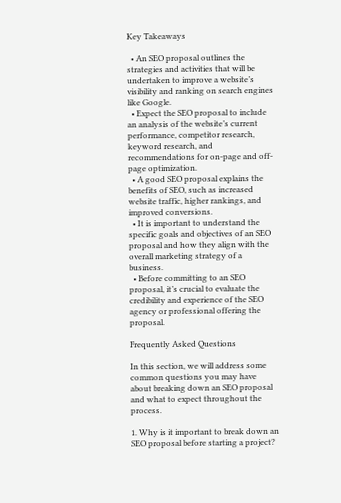Key Takeaways

  • An SEO proposal outlines the strategies and activities that will be undertaken to improve a website’s visibility and ranking on search engines like Google.
  • Expect the SEO proposal to include an analysis of the website’s current performance, competitor research, keyword research, and recommendations for on-page and off-page optimization.
  • A good SEO proposal explains the benefits of SEO, such as increased website traffic, higher rankings, and improved conversions.
  • It is important to understand the specific goals and objectives of an SEO proposal and how they align with the overall marketing strategy of a business.
  • Before committing to an SEO proposal, it’s crucial to evaluate the credibility and experience of the SEO agency or professional offering the proposal.

Frequently Asked Questions

In this section, we will address some common questions you may have about breaking down an SEO proposal and what to expect throughout the process.

1. Why is it important to break down an SEO proposal before starting a project?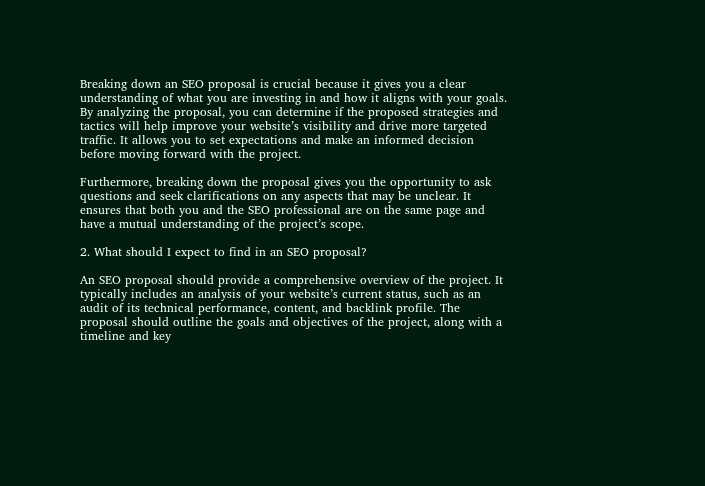Breaking down an SEO proposal is crucial because it gives you a clear understanding of what you are investing in and how it aligns with your goals. By analyzing the proposal, you can determine if the proposed strategies and tactics will help improve your website’s visibility and drive more targeted traffic. It allows you to set expectations and make an informed decision before moving forward with the project.

Furthermore, breaking down the proposal gives you the opportunity to ask questions and seek clarifications on any aspects that may be unclear. It ensures that both you and the SEO professional are on the same page and have a mutual understanding of the project’s scope.

2. What should I expect to find in an SEO proposal?

An SEO proposal should provide a comprehensive overview of the project. It typically includes an analysis of your website’s current status, such as an audit of its technical performance, content, and backlink profile. The proposal should outline the goals and objectives of the project, along with a timeline and key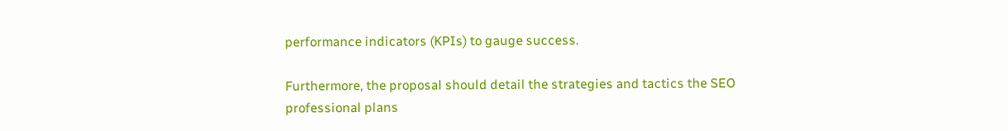performance indicators (KPIs) to gauge success.

Furthermore, the proposal should detail the strategies and tactics the SEO professional plans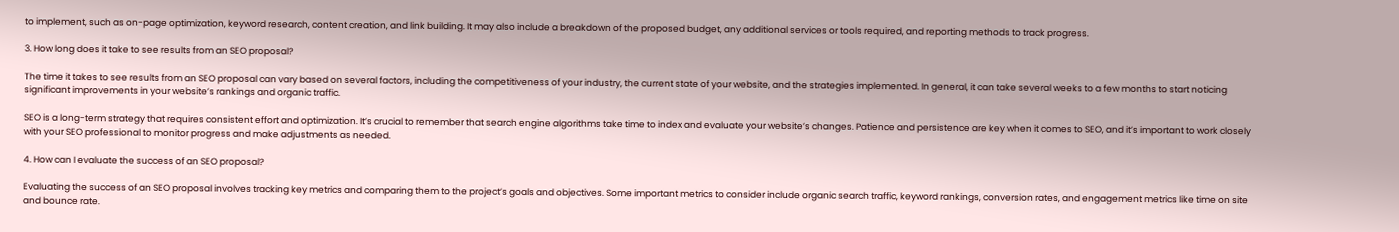to implement, such as on-page optimization, keyword research, content creation, and link building. It may also include a breakdown of the proposed budget, any additional services or tools required, and reporting methods to track progress.

3. How long does it take to see results from an SEO proposal?

The time it takes to see results from an SEO proposal can vary based on several factors, including the competitiveness of your industry, the current state of your website, and the strategies implemented. In general, it can take several weeks to a few months to start noticing significant improvements in your website’s rankings and organic traffic.

SEO is a long-term strategy that requires consistent effort and optimization. It’s crucial to remember that search engine algorithms take time to index and evaluate your website’s changes. Patience and persistence are key when it comes to SEO, and it’s important to work closely with your SEO professional to monitor progress and make adjustments as needed.

4. How can I evaluate the success of an SEO proposal?

Evaluating the success of an SEO proposal involves tracking key metrics and comparing them to the project’s goals and objectives. Some important metrics to consider include organic search traffic, keyword rankings, conversion rates, and engagement metrics like time on site and bounce rate.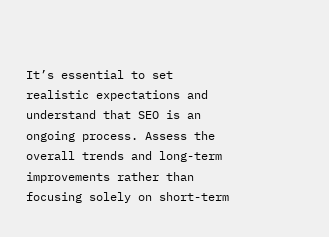It’s essential to set realistic expectations and understand that SEO is an ongoing process. Assess the overall trends and long-term improvements rather than focusing solely on short-term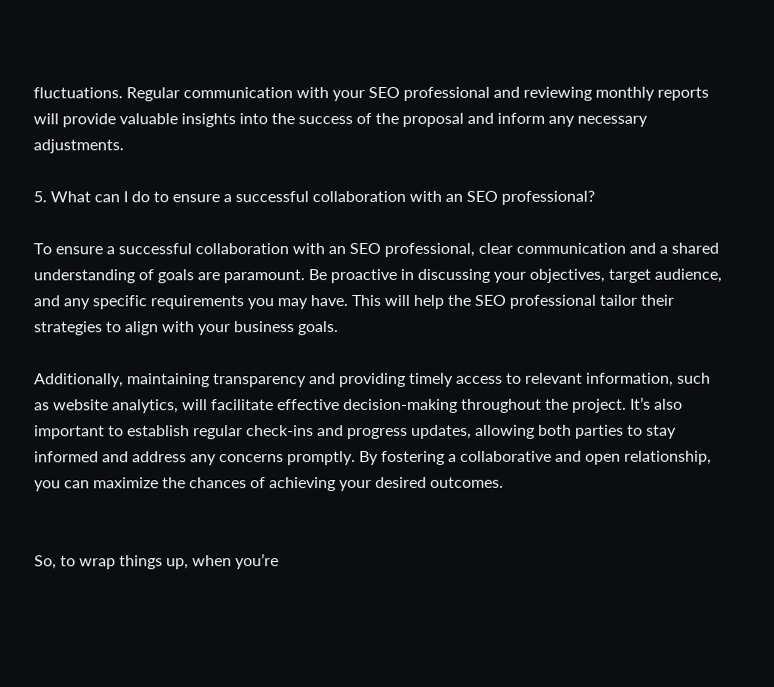fluctuations. Regular communication with your SEO professional and reviewing monthly reports will provide valuable insights into the success of the proposal and inform any necessary adjustments.

5. What can I do to ensure a successful collaboration with an SEO professional?

To ensure a successful collaboration with an SEO professional, clear communication and a shared understanding of goals are paramount. Be proactive in discussing your objectives, target audience, and any specific requirements you may have. This will help the SEO professional tailor their strategies to align with your business goals.

Additionally, maintaining transparency and providing timely access to relevant information, such as website analytics, will facilitate effective decision-making throughout the project. It’s also important to establish regular check-ins and progress updates, allowing both parties to stay informed and address any concerns promptly. By fostering a collaborative and open relationship, you can maximize the chances of achieving your desired outcomes.


So, to wrap things up, when you’re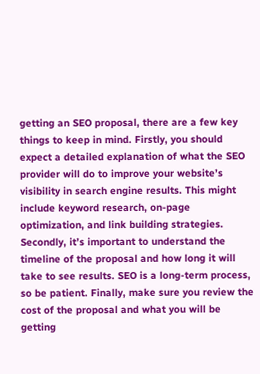getting an SEO proposal, there are a few key things to keep in mind. Firstly, you should expect a detailed explanation of what the SEO provider will do to improve your website’s visibility in search engine results. This might include keyword research, on-page optimization, and link building strategies. Secondly, it’s important to understand the timeline of the proposal and how long it will take to see results. SEO is a long-term process, so be patient. Finally, make sure you review the cost of the proposal and what you will be getting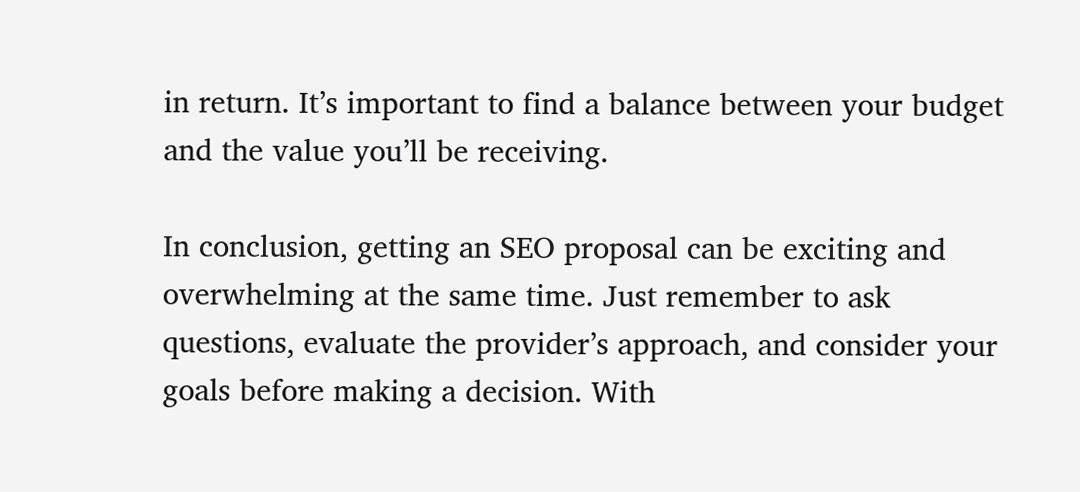in return. It’s important to find a balance between your budget and the value you’ll be receiving.

In conclusion, getting an SEO proposal can be exciting and overwhelming at the same time. Just remember to ask questions, evaluate the provider’s approach, and consider your goals before making a decision. With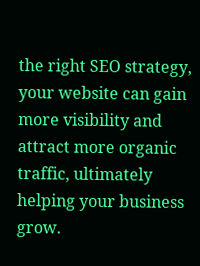the right SEO strategy, your website can gain more visibility and attract more organic traffic, ultimately helping your business grow.